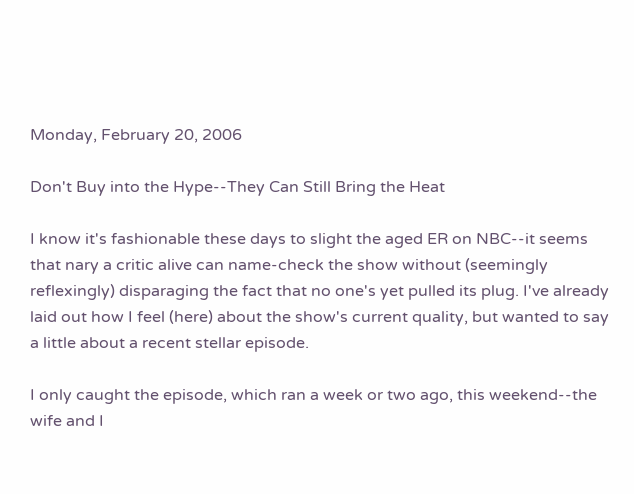Monday, February 20, 2006

Don't Buy into the Hype--They Can Still Bring the Heat

I know it's fashionable these days to slight the aged ER on NBC--it seems that nary a critic alive can name-check the show without (seemingly reflexingly) disparaging the fact that no one's yet pulled its plug. I've already laid out how I feel (here) about the show's current quality, but wanted to say a little about a recent stellar episode.

I only caught the episode, which ran a week or two ago, this weekend--the wife and I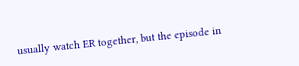usually watch ER together, but the episode in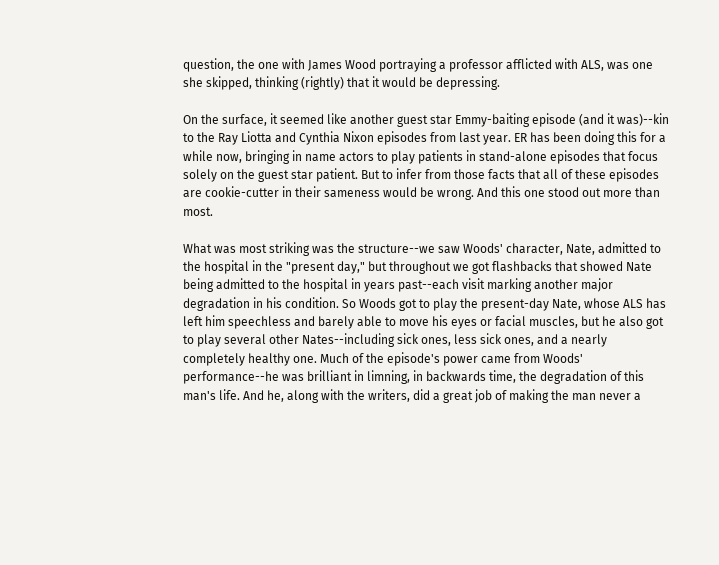question, the one with James Wood portraying a professor afflicted with ALS, was one she skipped, thinking (rightly) that it would be depressing.

On the surface, it seemed like another guest star Emmy-baiting episode (and it was)--kin to the Ray Liotta and Cynthia Nixon episodes from last year. ER has been doing this for a while now, bringing in name actors to play patients in stand-alone episodes that focus solely on the guest star patient. But to infer from those facts that all of these episodes are cookie-cutter in their sameness would be wrong. And this one stood out more than most.

What was most striking was the structure--we saw Woods' character, Nate, admitted to the hospital in the "present day," but throughout we got flashbacks that showed Nate being admitted to the hospital in years past--each visit marking another major degradation in his condition. So Woods got to play the present-day Nate, whose ALS has left him speechless and barely able to move his eyes or facial muscles, but he also got to play several other Nates--including sick ones, less sick ones, and a nearly completely healthy one. Much of the episode's power came from Woods' performance--he was brilliant in limning, in backwards time, the degradation of this man's life. And he, along with the writers, did a great job of making the man never a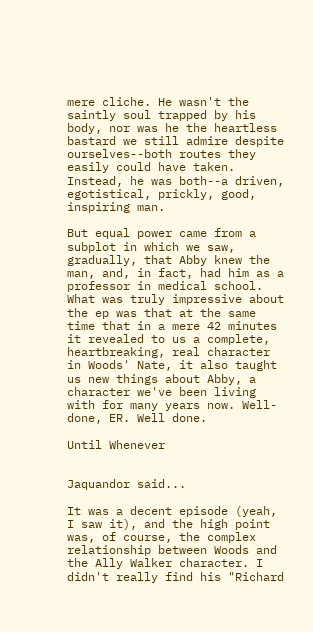mere cliche. He wasn't the saintly soul trapped by his body, nor was he the heartless bastard we still admire despite ourselves--both routes they easily could have taken. Instead, he was both--a driven, egotistical, prickly, good, inspiring man.

But equal power came from a subplot in which we saw, gradually, that Abby knew the man, and, in fact, had him as a professor in medical school. What was truly impressive about the ep was that at the same time that in a mere 42 minutes it revealed to us a complete, heartbreaking, real character in Woods' Nate, it also taught us new things about Abby, a character we've been living with for many years now. Well-done, ER. Well done.

Until Whenever


Jaquandor said...

It was a decent episode (yeah, I saw it), and the high point was, of course, the complex relationship between Woods and the Ally Walker character. I didn't really find his "Richard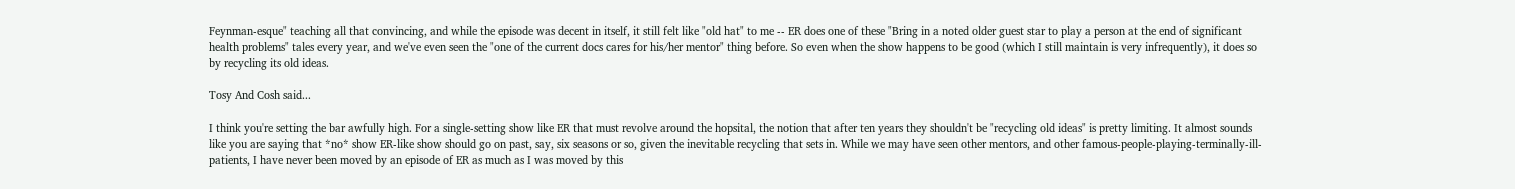Feynman-esque" teaching all that convincing, and while the episode was decent in itself, it still felt like "old hat" to me -- ER does one of these "Bring in a noted older guest star to play a person at the end of significant health problems" tales every year, and we've even seen the "one of the current docs cares for his/her mentor" thing before. So even when the show happens to be good (which I still maintain is very infrequently), it does so by recycling its old ideas.

Tosy And Cosh said...

I think you're setting the bar awfully high. For a single-setting show like ER that must revolve around the hopsital, the notion that after ten years they shouldn't be "recycling old ideas" is pretty limiting. It almost sounds like you are saying that *no* show ER-like show should go on past, say, six seasons or so, given the inevitable recycling that sets in. While we may have seen other mentors, and other famous-people-playing-terminally-ill-patients, I have never been moved by an episode of ER as much as I was moved by this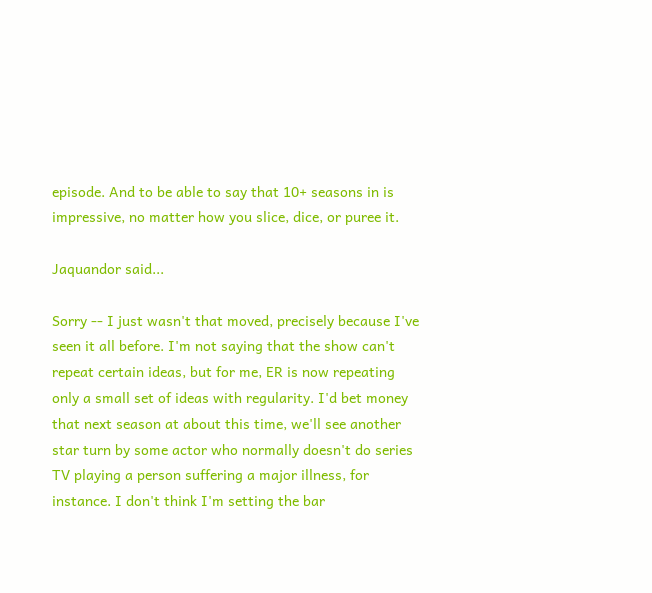episode. And to be able to say that 10+ seasons in is impressive, no matter how you slice, dice, or puree it.

Jaquandor said...

Sorry -- I just wasn't that moved, precisely because I've seen it all before. I'm not saying that the show can't repeat certain ideas, but for me, ER is now repeating only a small set of ideas with regularity. I'd bet money that next season at about this time, we'll see another star turn by some actor who normally doesn't do series TV playing a person suffering a major illness, for instance. I don't think I'm setting the bar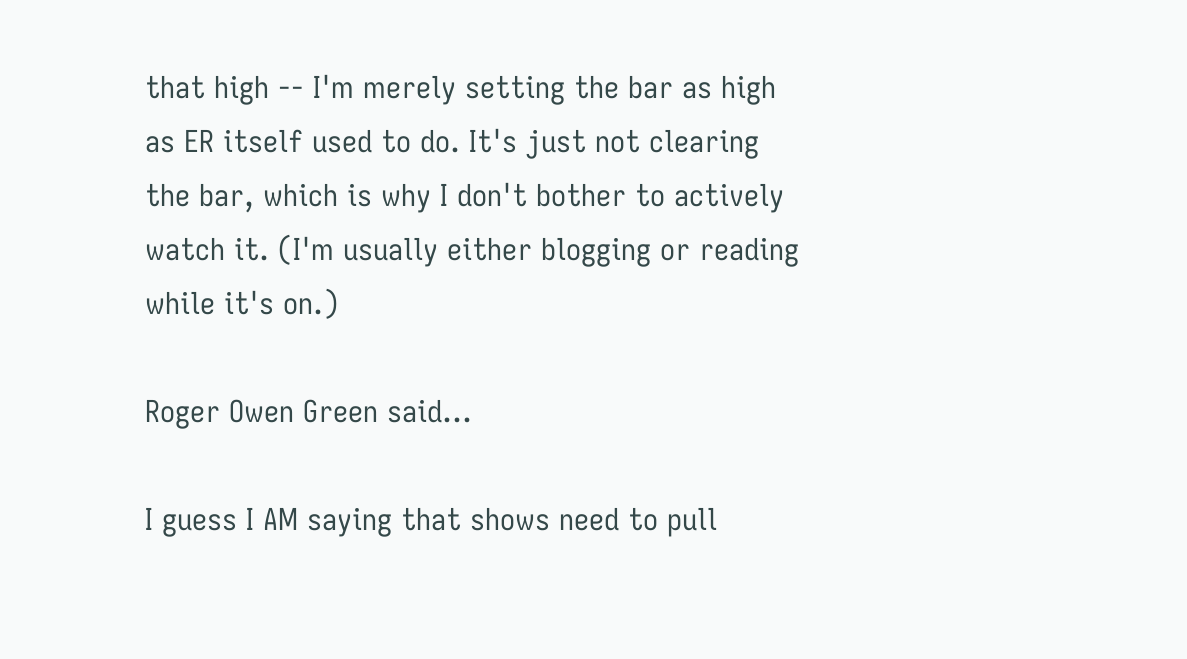that high -- I'm merely setting the bar as high as ER itself used to do. It's just not clearing the bar, which is why I don't bother to actively watch it. (I'm usually either blogging or reading while it's on.)

Roger Owen Green said...

I guess I AM saying that shows need to pull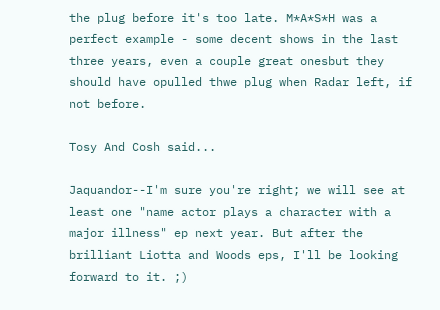the plug before it's too late. M*A*S*H was a perfect example - some decent shows in the last three years, even a couple great onesbut they should have opulled thwe plug when Radar left, if not before.

Tosy And Cosh said...

Jaquandor--I'm sure you're right; we will see at least one "name actor plays a character with a major illness" ep next year. But after the brilliant Liotta and Woods eps, I'll be looking forward to it. ;)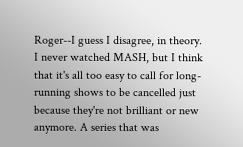Roger--I guess I disagree, in theory. I never watched MASH, but I think that it's all too easy to call for long-running shows to be cancelled just because they're not brilliant or new anymore. A series that was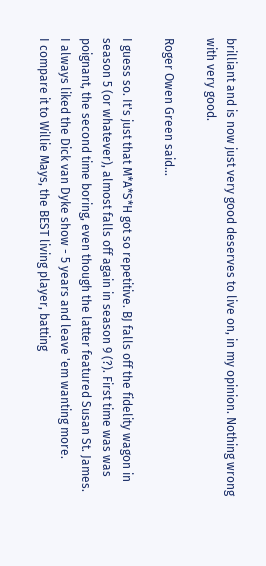brilliant and is now just very good deserves to live on, in my opinion. Nothing wrong with very good.

Roger Owen Green said...

I guess so. It's just that M*A*S*H got so repetitive. BJ falls off the fidelity wagon in season 5 (or whatever), almost falls off again in season 9 (?). First time was was poignant, the second time boring, even though the latter featured Susan St. James.
I always liked the Dick van Dyke show - 5 years and leave 'em wanting more.
I compare it to Willie Mays, the BEST living player, batting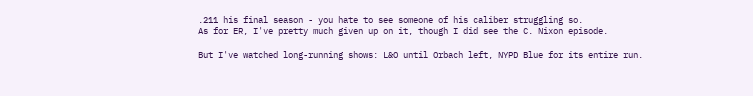.211 his final season - you hate to see someone of his caliber struggling so.
As for ER, I've pretty much given up on it, though I did see the C. Nixon episode.

But I've watched long-running shows: L&O until Orbach left, NYPD Blue for its entire run.